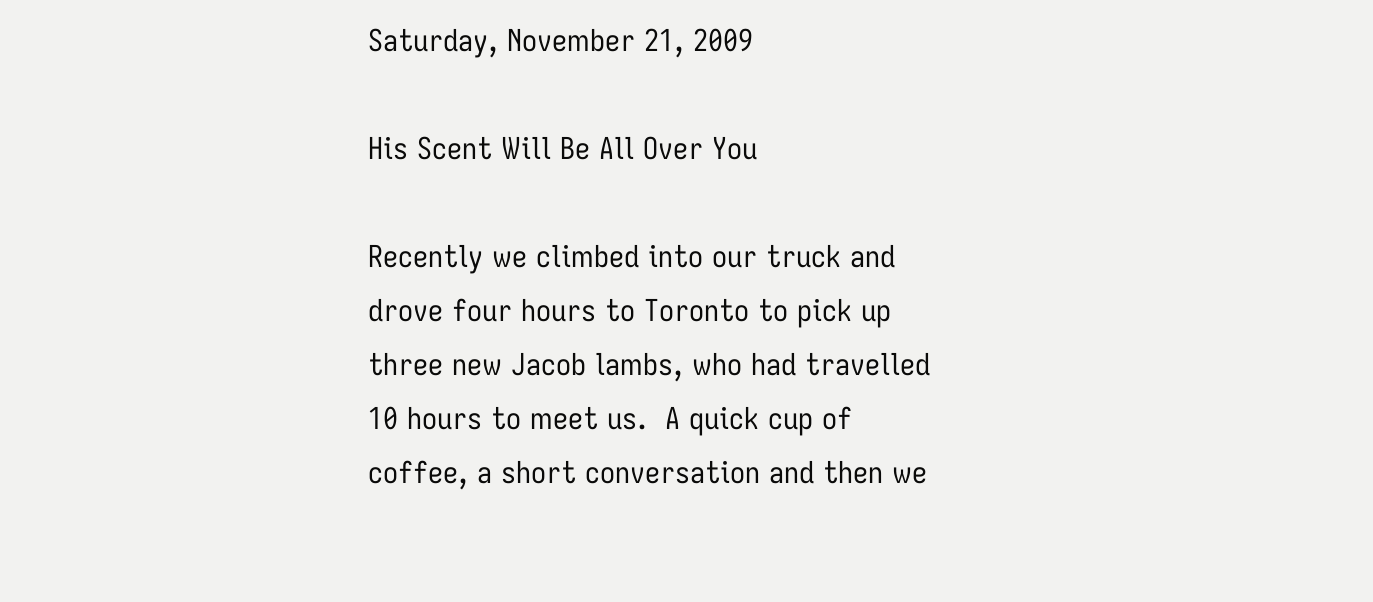Saturday, November 21, 2009

His Scent Will Be All Over You

Recently we climbed into our truck and drove four hours to Toronto to pick up three new Jacob lambs, who had travelled 10 hours to meet us.  A quick cup of coffee, a short conversation and then we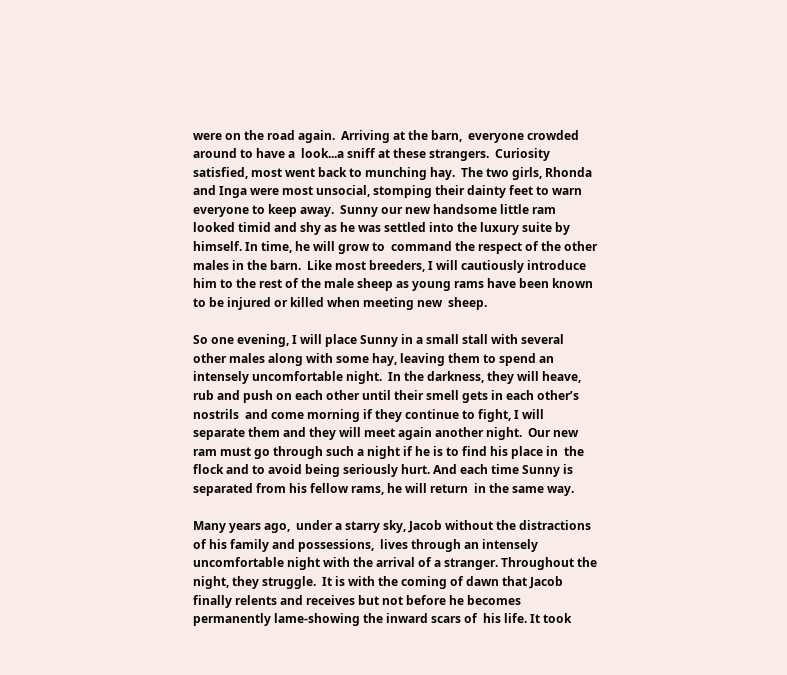were on the road again.  Arriving at the barn,  everyone crowded around to have a  look...a sniff at these strangers.  Curiosity satisfied, most went back to munching hay.  The two girls, Rhonda and Inga were most unsocial, stomping their dainty feet to warn everyone to keep away.  Sunny our new handsome little ram looked timid and shy as he was settled into the luxury suite by himself. In time, he will grow to  command the respect of the other males in the barn.  Like most breeders, I will cautiously introduce him to the rest of the male sheep as young rams have been known to be injured or killed when meeting new  sheep.

So one evening, I will place Sunny in a small stall with several other males along with some hay, leaving them to spend an intensely uncomfortable night.  In the darkness, they will heave, rub and push on each other until their smell gets in each other’s nostrils  and come morning if they continue to fight, I will separate them and they will meet again another night.  Our new ram must go through such a night if he is to find his place in  the flock and to avoid being seriously hurt. And each time Sunny is separated from his fellow rams, he will return  in the same way.

Many years ago,  under a starry sky, Jacob without the distractions of his family and possessions,  lives through an intensely uncomfortable night with the arrival of a stranger. Throughout the night, they struggle.  It is with the coming of dawn that Jacob finally relents and receives but not before he becomes permanently lame-showing the inward scars of  his life. It took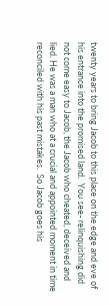twenty years to bring Jacob to this place on the edge and eve of his entrance into the promised land.  You see- relinquishing did not come easy to Jacob, the Jacob who cheated, deceived and lied. He was a man who at a crucial and appointed moment in time reconciled with his past mistakes.  So Jacob goes his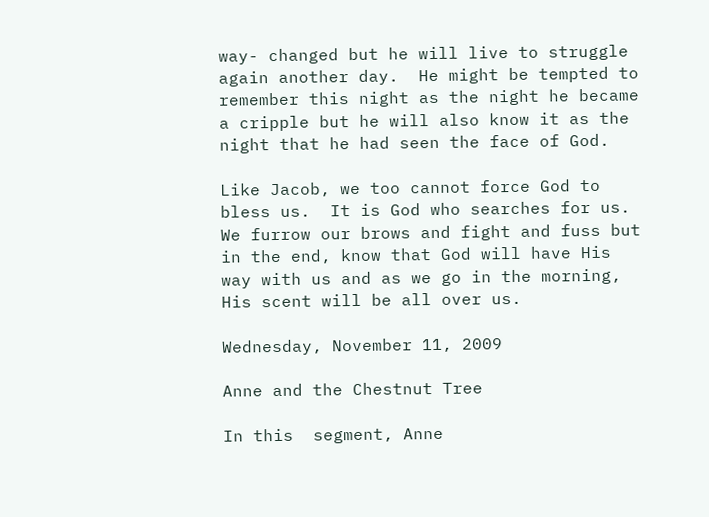way- changed but he will live to struggle again another day.  He might be tempted to remember this night as the night he became a cripple but he will also know it as the night that he had seen the face of God.

Like Jacob, we too cannot force God to bless us.  It is God who searches for us.  We furrow our brows and fight and fuss but in the end, know that God will have His way with us and as we go in the morning, His scent will be all over us.

Wednesday, November 11, 2009

Anne and the Chestnut Tree

In this  segment, Anne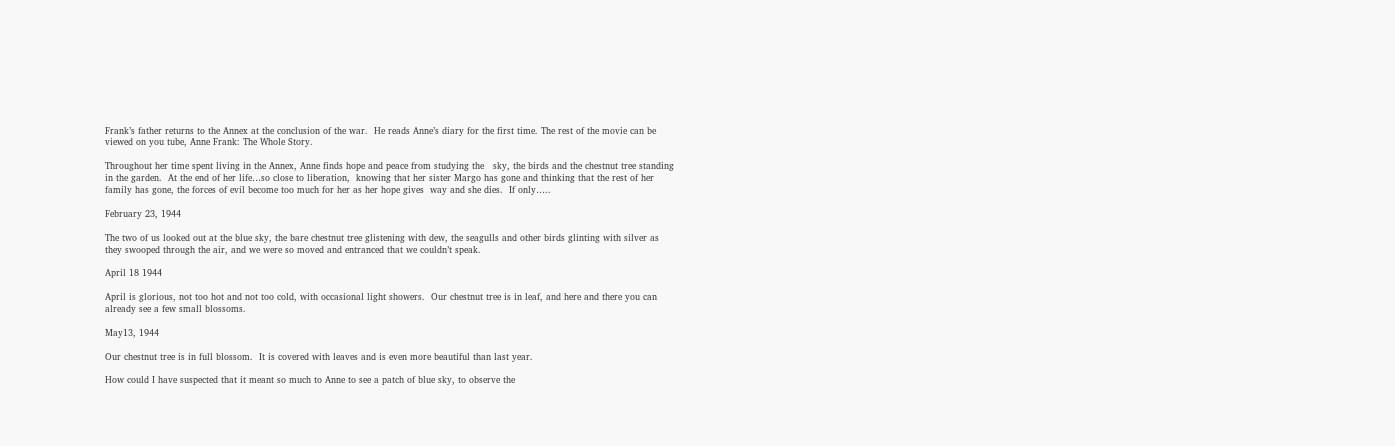Frank’s father returns to the Annex at the conclusion of the war.  He reads Anne’s diary for the first time. The rest of the movie can be viewed on you tube, Anne Frank: The Whole Story.

Throughout her time spent living in the Annex, Anne finds hope and peace from studying the   sky, the birds and the chestnut tree standing in the garden.  At the end of her life…so close to liberation,  knowing that her sister Margo has gone and thinking that the rest of her family has gone, the forces of evil become too much for her as her hope gives  way and she dies.  If only…..

February 23, 1944

The two of us looked out at the blue sky, the bare chestnut tree glistening with dew, the seagulls and other birds glinting with silver as they swooped through the air, and we were so moved and entranced that we couldn’t speak.

April 18 1944

April is glorious, not too hot and not too cold, with occasional light showers.  Our chestnut tree is in leaf, and here and there you can already see a few small blossoms.

May13, 1944

Our chestnut tree is in full blossom.  It is covered with leaves and is even more beautiful than last year.

How could I have suspected that it meant so much to Anne to see a patch of blue sky, to observe the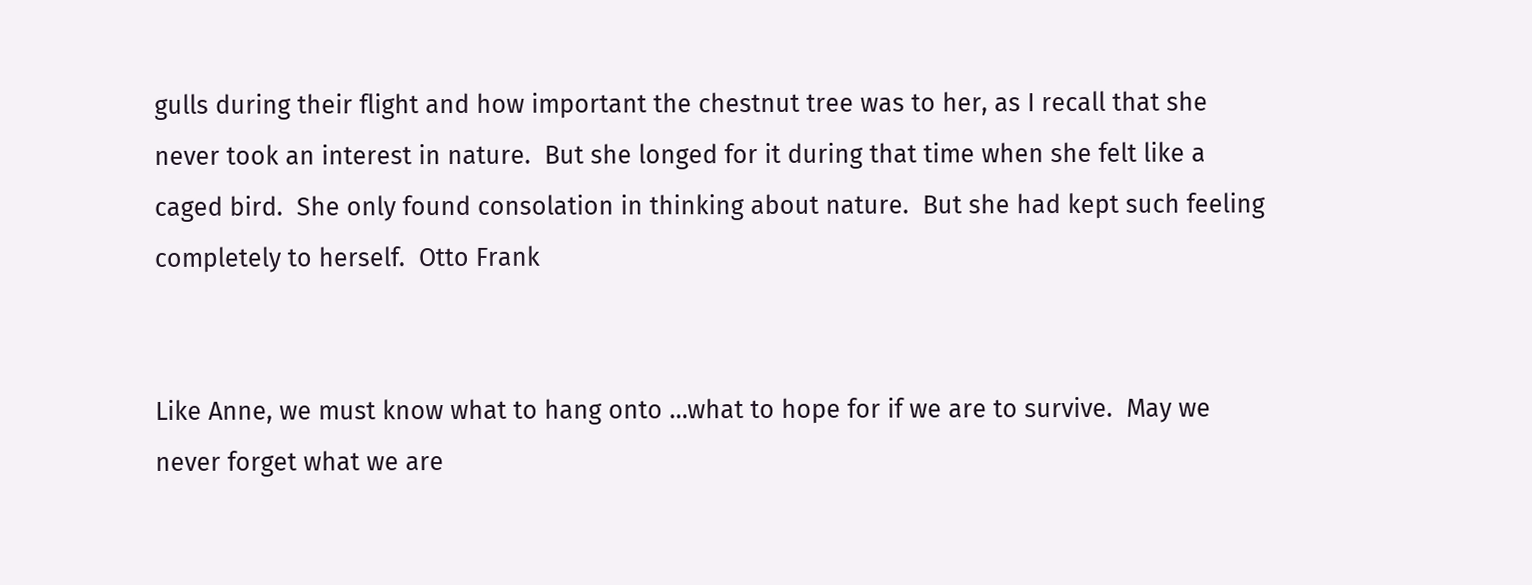gulls during their flight and how important the chestnut tree was to her, as I recall that she never took an interest in nature.  But she longed for it during that time when she felt like a caged bird.  She only found consolation in thinking about nature.  But she had kept such feeling completely to herself.  Otto Frank


Like Anne, we must know what to hang onto …what to hope for if we are to survive.  May we never forget what we are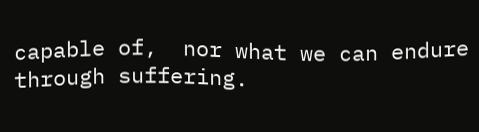capable of,  nor what we can endure through suffering.